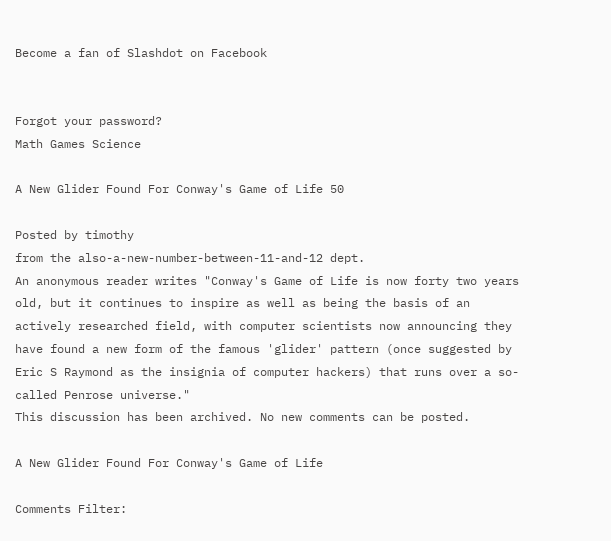Become a fan of Slashdot on Facebook


Forgot your password?
Math Games Science

A New Glider Found For Conway's Game of Life 50

Posted by timothy
from the also-a-new-number-between-11-and-12 dept.
An anonymous reader writes "Conway's Game of Life is now forty two years old, but it continues to inspire as well as being the basis of an actively researched field, with computer scientists now announcing they have found a new form of the famous 'glider' pattern (once suggested by Eric S Raymond as the insignia of computer hackers) that runs over a so-called Penrose universe."
This discussion has been archived. No new comments can be posted.

A New Glider Found For Conway's Game of Life

Comments Filter: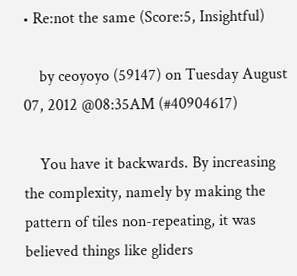• Re:not the same (Score:5, Insightful)

    by ceoyoyo (59147) on Tuesday August 07, 2012 @08:35AM (#40904617)

    You have it backwards. By increasing the complexity, namely by making the pattern of tiles non-repeating, it was believed things like gliders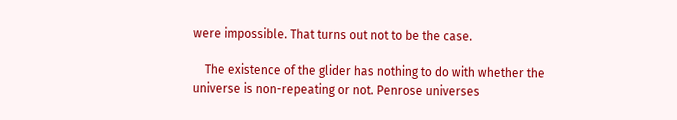were impossible. That turns out not to be the case.

    The existence of the glider has nothing to do with whether the universe is non-repeating or not. Penrose universes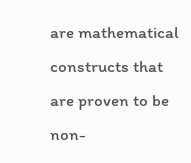are mathematical constructs that are proven to be non-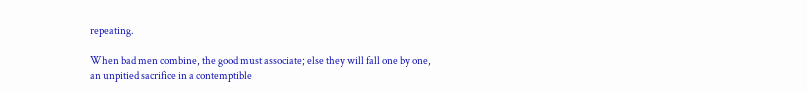repeating.

When bad men combine, the good must associate; else they will fall one by one, an unpitied sacrifice in a contemptible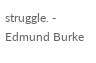struggle. - Edmund Burke